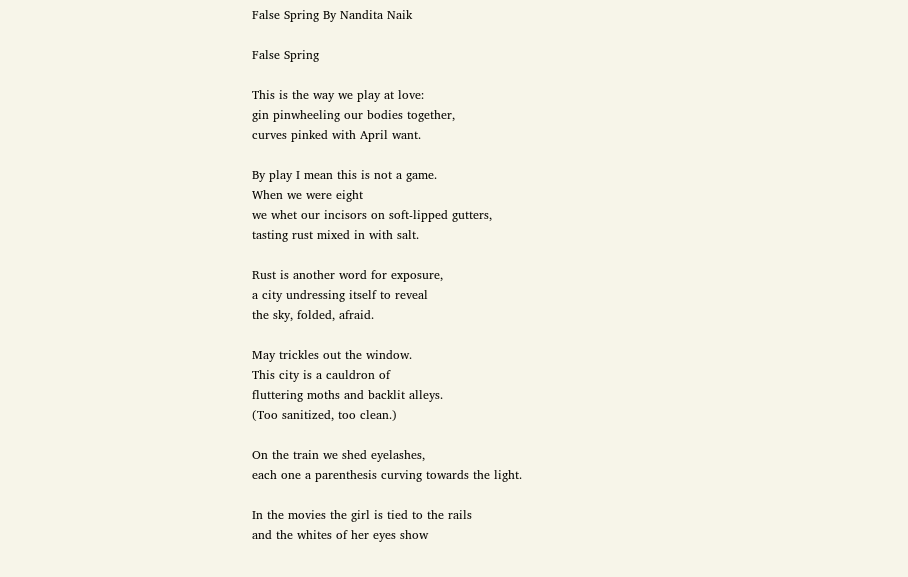False Spring By Nandita Naik

False Spring

This is the way we play at love:
gin pinwheeling our bodies together,
curves pinked with April want.

By play I mean this is not a game.
When we were eight
we whet our incisors on soft-lipped gutters,
tasting rust mixed in with salt.

Rust is another word for exposure,
a city undressing itself to reveal
the sky, folded, afraid.

May trickles out the window.
This city is a cauldron of
fluttering moths and backlit alleys.
(Too sanitized, too clean.)

On the train we shed eyelashes,
each one a parenthesis curving towards the light.

In the movies the girl is tied to the rails
and the whites of her eyes show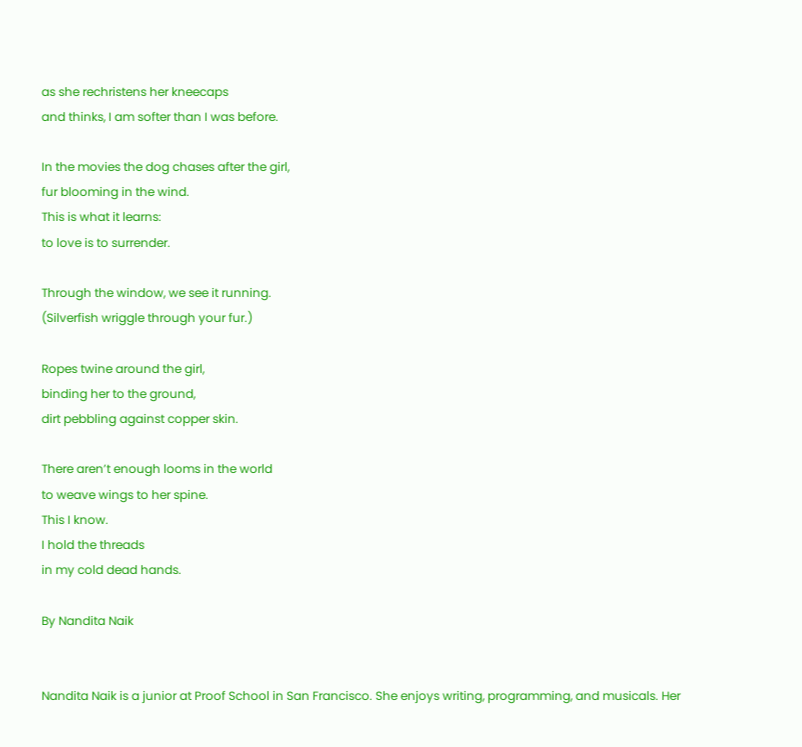as she rechristens her kneecaps
and thinks, I am softer than I was before.

In the movies the dog chases after the girl,
fur blooming in the wind.
This is what it learns:
to love is to surrender.

Through the window, we see it running.
(Silverfish wriggle through your fur.)

Ropes twine around the girl,
binding her to the ground,
dirt pebbling against copper skin.

There aren’t enough looms in the world
to weave wings to her spine.
This I know.
I hold the threads
in my cold dead hands.

By Nandita Naik


Nandita Naik is a junior at Proof School in San Francisco. She enjoys writing, programming, and musicals. Her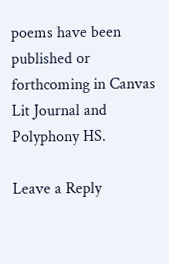poems have been published or forthcoming in Canvas Lit Journal and Polyphony HS.

Leave a Reply